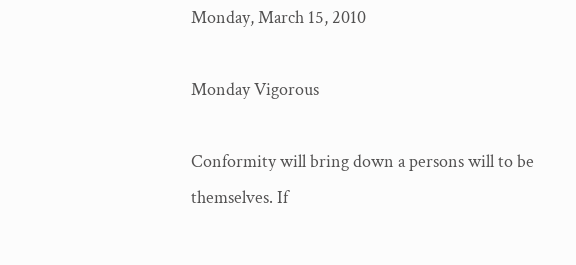Monday, March 15, 2010

Monday Vigorous

Conformity will bring down a persons will to be themselves. If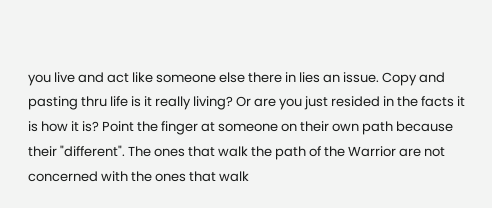you live and act like someone else there in lies an issue. Copy and pasting thru life is it really living? Or are you just resided in the facts it is how it is? Point the finger at someone on their own path because their "different". The ones that walk the path of the Warrior are not concerned with the ones that walk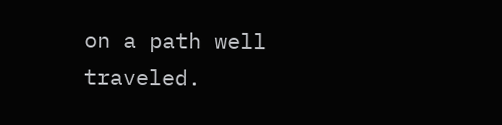on a path well traveled.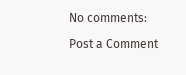No comments:

Post a Comment